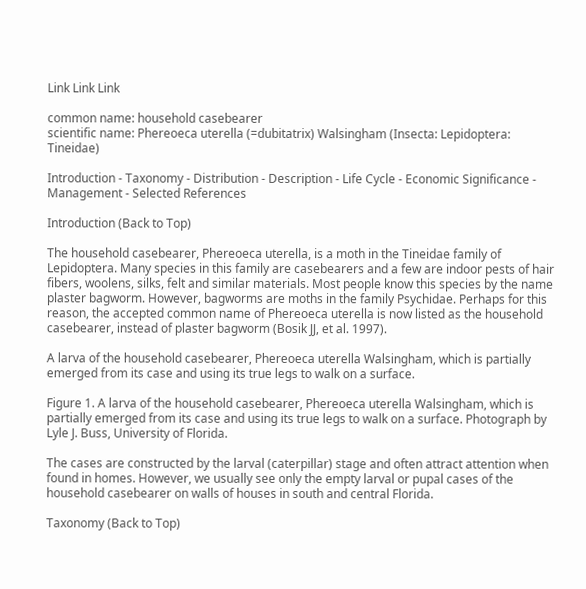Link Link Link

common name: household casebearer
scientific name: Phereoeca uterella (=dubitatrix) Walsingham (Insecta: Lepidoptera: Tineidae)

Introduction - Taxonomy - Distribution - Description - Life Cycle - Economic Significance - Management - Selected References

Introduction (Back to Top)

The household casebearer, Phereoeca uterella, is a moth in the Tineidae family of Lepidoptera. Many species in this family are casebearers and a few are indoor pests of hair fibers, woolens, silks, felt and similar materials. Most people know this species by the name plaster bagworm. However, bagworms are moths in the family Psychidae. Perhaps for this reason, the accepted common name of Phereoeca uterella is now listed as the household casebearer, instead of plaster bagworm (Bosik JJ, et al. 1997).

A larva of the household casebearer, Phereoeca uterella Walsingham, which is partially emerged from its case and using its true legs to walk on a surface.

Figure 1. A larva of the household casebearer, Phereoeca uterella Walsingham, which is partially emerged from its case and using its true legs to walk on a surface. Photograph by Lyle J. Buss, University of Florida.

The cases are constructed by the larval (caterpillar) stage and often attract attention when found in homes. However, we usually see only the empty larval or pupal cases of the household casebearer on walls of houses in south and central Florida.

Taxonomy (Back to Top)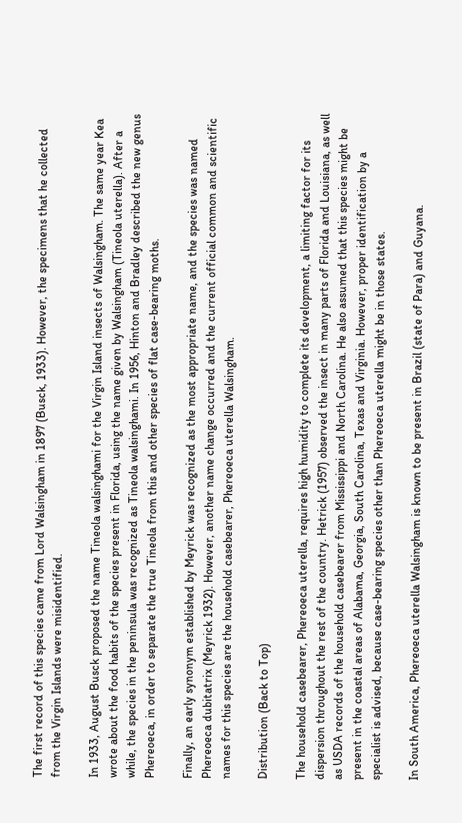The first record of this species came from Lord Walsingham in 1897 (Busck, 1933). However, the specimens that he collected from the Virgin Islands were misidentified.

In 1933, August Busck proposed the name Tineola walsinghami for the Virgin Island insects of Walsingham. The same year Kea wrote about the food habits of the species present in Florida, using the name given by Walsingham (Tineola uterella). After a while, the species in the peninsula was recognized as Tineola walsinghami. In 1956, Hinton and Bradley described the new genus Phereoeca, in order to separate the true Tineola from this and other species of flat case-bearing moths.

Finally, an early synonym established by Meyrick was recognized as the most appropriate name, and the species was named Phereoeca dubitatrix (Meyrick 1932). However, another name change occurred and the current official common and scientific names for this species are the household casebearer, Phereoeca uterella Walsingham.

Distribution (Back to Top)

The household casebearer, Phereoeca uterella, requires high humidity to complete its development, a limiting factor for its dispersion throughout the rest of the country. Hetrick (1957) observed the insect in many parts of Florida and Louisiana, as well as USDA records of the household casebearer from Mississippi and North Carolina. He also assumed that this species might be present in the coastal areas of Alabama, Georgia, South Carolina, Texas and Virginia. However, proper identification by a specialist is advised, because case-bearing species other than Phereoeca uterella might be in those states.

In South America, Phereoeca uterella Walsingham is known to be present in Brazil (state of Para) and Guyana.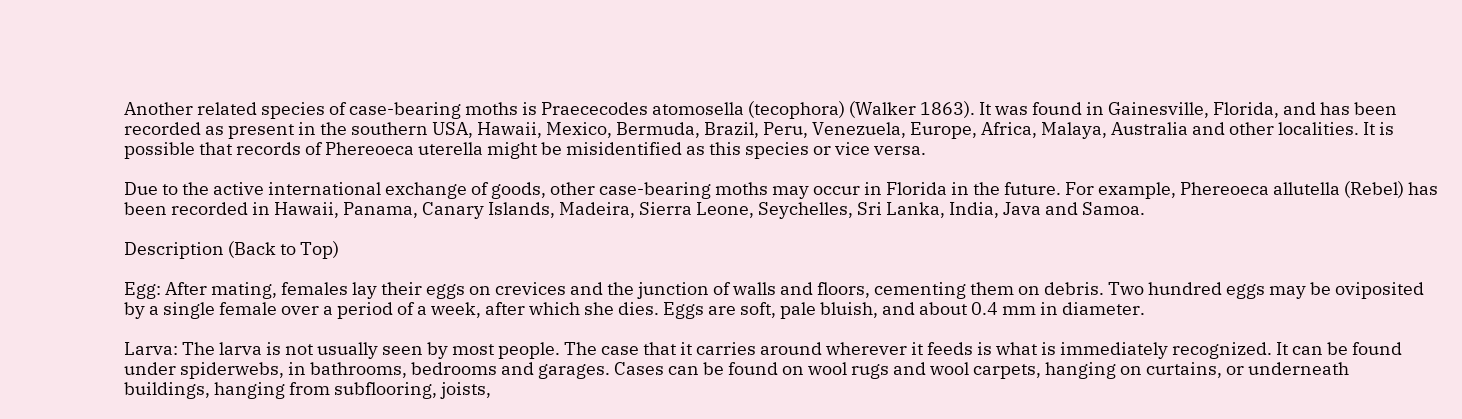Another related species of case-bearing moths is Praececodes atomosella (tecophora) (Walker 1863). It was found in Gainesville, Florida, and has been recorded as present in the southern USA, Hawaii, Mexico, Bermuda, Brazil, Peru, Venezuela, Europe, Africa, Malaya, Australia and other localities. It is possible that records of Phereoeca uterella might be misidentified as this species or vice versa.

Due to the active international exchange of goods, other case-bearing moths may occur in Florida in the future. For example, Phereoeca allutella (Rebel) has been recorded in Hawaii, Panama, Canary Islands, Madeira, Sierra Leone, Seychelles, Sri Lanka, India, Java and Samoa.

Description (Back to Top)

Egg: After mating, females lay their eggs on crevices and the junction of walls and floors, cementing them on debris. Two hundred eggs may be oviposited by a single female over a period of a week, after which she dies. Eggs are soft, pale bluish, and about 0.4 mm in diameter.

Larva: The larva is not usually seen by most people. The case that it carries around wherever it feeds is what is immediately recognized. It can be found under spiderwebs, in bathrooms, bedrooms and garages. Cases can be found on wool rugs and wool carpets, hanging on curtains, or underneath buildings, hanging from subflooring, joists,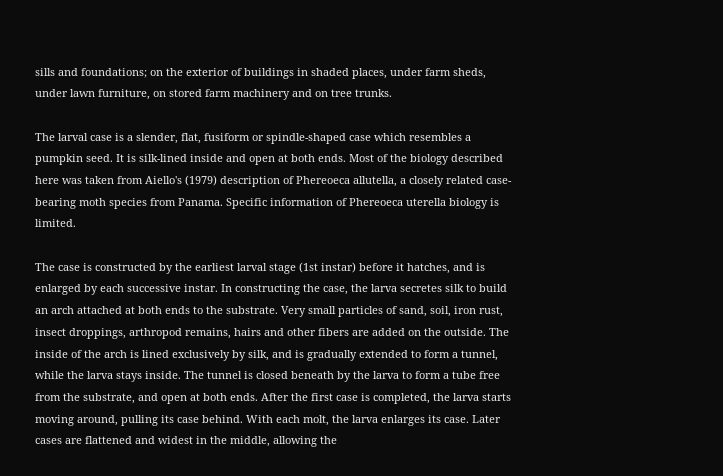sills and foundations; on the exterior of buildings in shaded places, under farm sheds, under lawn furniture, on stored farm machinery and on tree trunks.

The larval case is a slender, flat, fusiform or spindle-shaped case which resembles a pumpkin seed. It is silk-lined inside and open at both ends. Most of the biology described here was taken from Aiello's (1979) description of Phereoeca allutella, a closely related case-bearing moth species from Panama. Specific information of Phereoeca uterella biology is limited.

The case is constructed by the earliest larval stage (1st instar) before it hatches, and is enlarged by each successive instar. In constructing the case, the larva secretes silk to build an arch attached at both ends to the substrate. Very small particles of sand, soil, iron rust, insect droppings, arthropod remains, hairs and other fibers are added on the outside. The inside of the arch is lined exclusively by silk, and is gradually extended to form a tunnel, while the larva stays inside. The tunnel is closed beneath by the larva to form a tube free from the substrate, and open at both ends. After the first case is completed, the larva starts moving around, pulling its case behind. With each molt, the larva enlarges its case. Later cases are flattened and widest in the middle, allowing the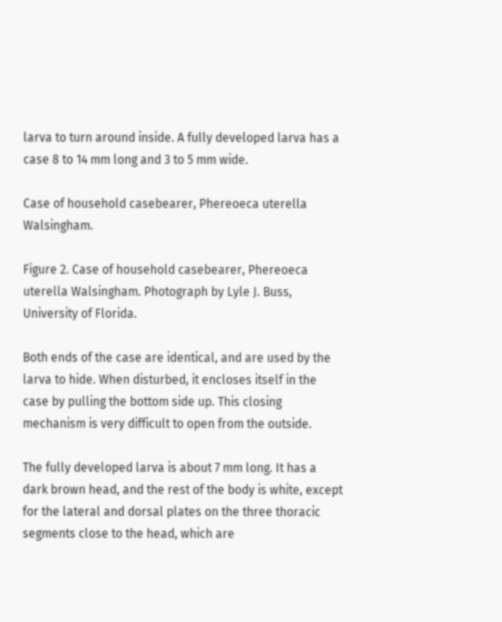larva to turn around inside. A fully developed larva has a case 8 to 14 mm long and 3 to 5 mm wide.

Case of household casebearer, Phereoeca uterella Walsingham.

Figure 2. Case of household casebearer, Phereoeca uterella Walsingham. Photograph by Lyle J. Buss, University of Florida.

Both ends of the case are identical, and are used by the larva to hide. When disturbed, it encloses itself in the case by pulling the bottom side up. This closing mechanism is very difficult to open from the outside.

The fully developed larva is about 7 mm long. It has a dark brown head, and the rest of the body is white, except for the lateral and dorsal plates on the three thoracic segments close to the head, which are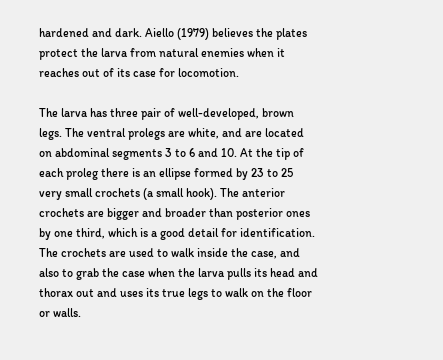hardened and dark. Aiello (1979) believes the plates protect the larva from natural enemies when it reaches out of its case for locomotion.

The larva has three pair of well-developed, brown legs. The ventral prolegs are white, and are located on abdominal segments 3 to 6 and 10. At the tip of each proleg there is an ellipse formed by 23 to 25 very small crochets (a small hook). The anterior crochets are bigger and broader than posterior ones by one third, which is a good detail for identification. The crochets are used to walk inside the case, and also to grab the case when the larva pulls its head and thorax out and uses its true legs to walk on the floor or walls.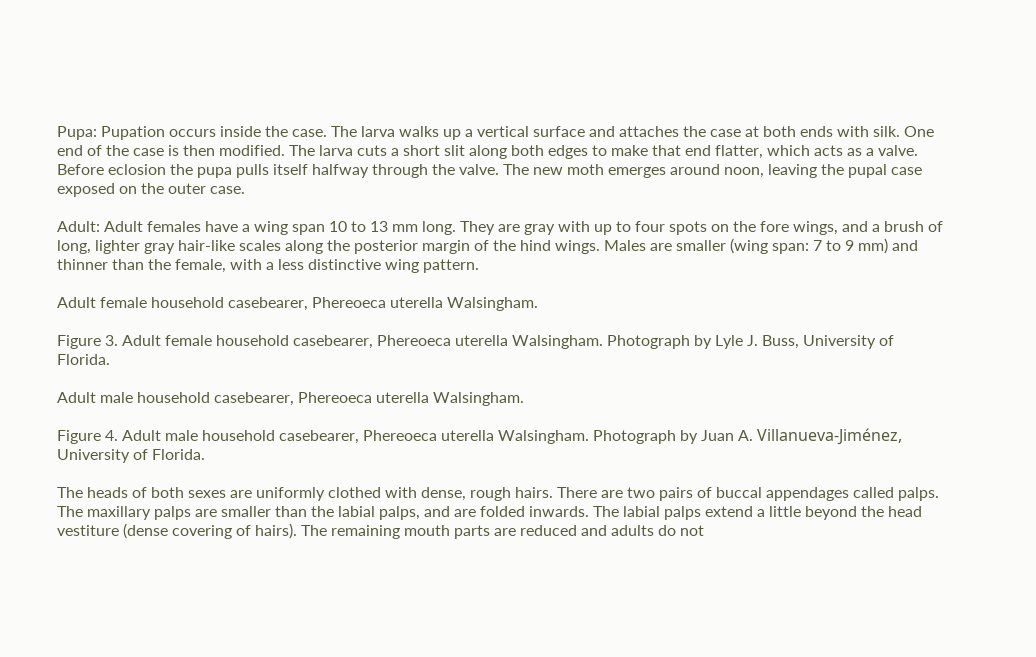Pupa: Pupation occurs inside the case. The larva walks up a vertical surface and attaches the case at both ends with silk. One end of the case is then modified. The larva cuts a short slit along both edges to make that end flatter, which acts as a valve. Before eclosion the pupa pulls itself halfway through the valve. The new moth emerges around noon, leaving the pupal case exposed on the outer case.

Adult: Adult females have a wing span 10 to 13 mm long. They are gray with up to four spots on the fore wings, and a brush of long, lighter gray hair-like scales along the posterior margin of the hind wings. Males are smaller (wing span: 7 to 9 mm) and thinner than the female, with a less distinctive wing pattern.

Adult female household casebearer, Phereoeca uterella Walsingham.

Figure 3. Adult female household casebearer, Phereoeca uterella Walsingham. Photograph by Lyle J. Buss, University of Florida.

Adult male household casebearer, Phereoeca uterella Walsingham.

Figure 4. Adult male household casebearer, Phereoeca uterella Walsingham. Photograph by Juan A. Villanueva-Jiménez, University of Florida.

The heads of both sexes are uniformly clothed with dense, rough hairs. There are two pairs of buccal appendages called palps. The maxillary palps are smaller than the labial palps, and are folded inwards. The labial palps extend a little beyond the head vestiture (dense covering of hairs). The remaining mouth parts are reduced and adults do not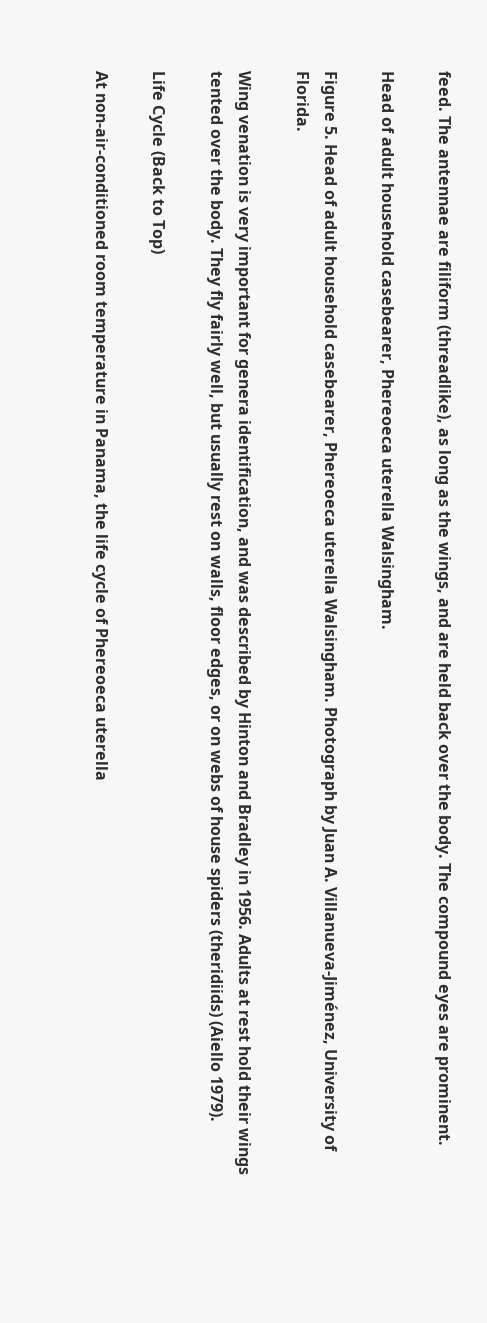feed. The antennae are filiform (threadlike), as long as the wings, and are held back over the body. The compound eyes are prominent.

Head of adult household casebearer, Phereoeca uterella Walsingham.

Figure 5. Head of adult household casebearer, Phereoeca uterella Walsingham. Photograph by Juan A. Villanueva-Jiménez, University of Florida.

Wing venation is very important for genera identification, and was described by Hinton and Bradley in 1956. Adults at rest hold their wings tented over the body. They fly fairly well, but usually rest on walls, floor edges, or on webs of house spiders (theridiids) (Aiello 1979).

Life Cycle (Back to Top)

At non-air-conditioned room temperature in Panama, the life cycle of Phereoeca uterella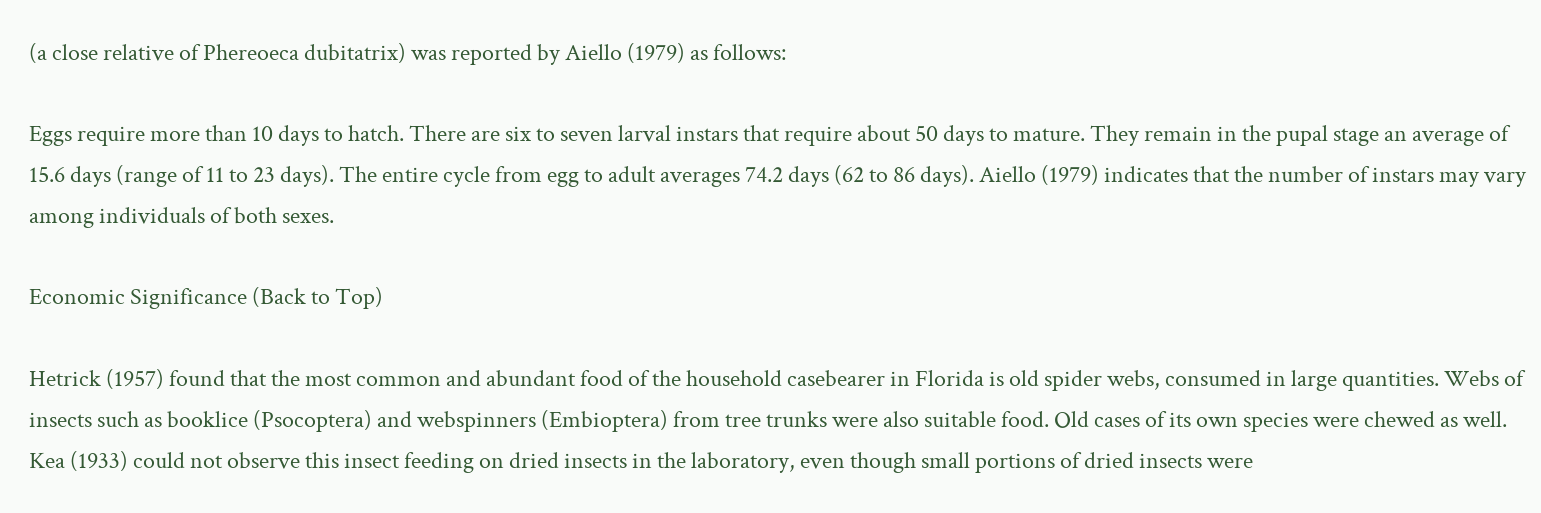(a close relative of Phereoeca dubitatrix) was reported by Aiello (1979) as follows:

Eggs require more than 10 days to hatch. There are six to seven larval instars that require about 50 days to mature. They remain in the pupal stage an average of 15.6 days (range of 11 to 23 days). The entire cycle from egg to adult averages 74.2 days (62 to 86 days). Aiello (1979) indicates that the number of instars may vary among individuals of both sexes.

Economic Significance (Back to Top)

Hetrick (1957) found that the most common and abundant food of the household casebearer in Florida is old spider webs, consumed in large quantities. Webs of insects such as booklice (Psocoptera) and webspinners (Embioptera) from tree trunks were also suitable food. Old cases of its own species were chewed as well. Kea (1933) could not observe this insect feeding on dried insects in the laboratory, even though small portions of dried insects were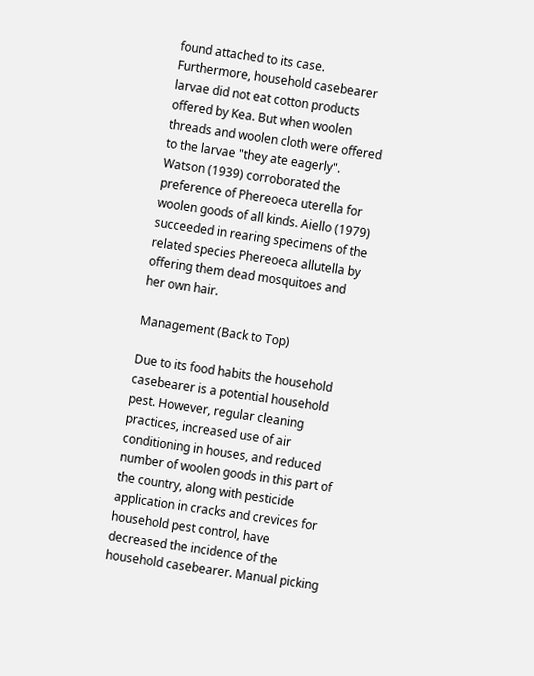found attached to its case. Furthermore, household casebearer larvae did not eat cotton products offered by Kea. But when woolen threads and woolen cloth were offered to the larvae "they ate eagerly". Watson (1939) corroborated the preference of Phereoeca uterella for woolen goods of all kinds. Aiello (1979) succeeded in rearing specimens of the related species Phereoeca allutella by offering them dead mosquitoes and her own hair.

Management (Back to Top)

Due to its food habits the household casebearer is a potential household pest. However, regular cleaning practices, increased use of air conditioning in houses, and reduced number of woolen goods in this part of the country, along with pesticide application in cracks and crevices for household pest control, have decreased the incidence of the household casebearer. Manual picking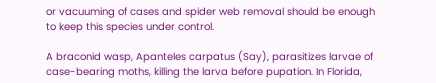or vacuuming of cases and spider web removal should be enough to keep this species under control.

A braconid wasp, Apanteles carpatus (Say), parasitizes larvae of case-bearing moths, killing the larva before pupation. In Florida,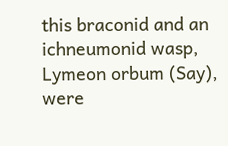this braconid and an ichneumonid wasp, Lymeon orbum (Say), were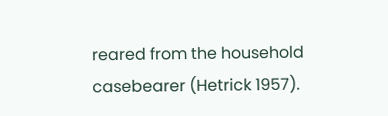reared from the household casebearer (Hetrick 1957).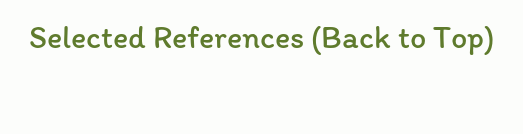Selected References (Back to Top)